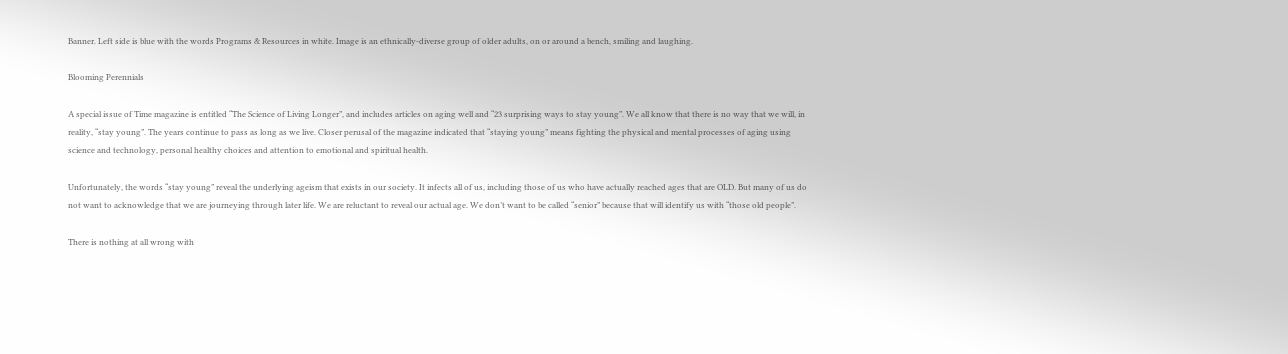Banner. Left side is blue with the words Programs & Resources in white. Image is an ethnically-diverse group of older adults, on or around a bench, smiling and laughing.

Blooming Perennials

A special issue of Time magazine is entitled “The Science of Living Longer”, and includes articles on aging well and “23 surprising ways to stay young”. We all know that there is no way that we will, in reality, “stay young”. The years continue to pass as long as we live. Closer perusal of the magazine indicated that “staying young” means fighting the physical and mental processes of aging using science and technology, personal healthy choices and attention to emotional and spiritual health.

Unfortunately, the words “stay young” reveal the underlying ageism that exists in our society. It infects all of us, including those of us who have actually reached ages that are OLD. But many of us do not want to acknowledge that we are journeying through later life. We are reluctant to reveal our actual age. We don’t want to be called “senior” because that will identify us with “those old people”.

There is nothing at all wrong with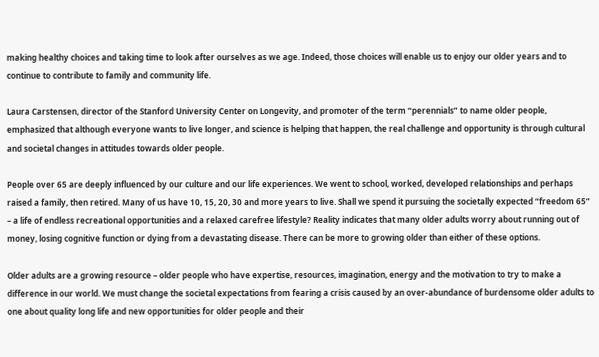making healthy choices and taking time to look after ourselves as we age. Indeed, those choices will enable us to enjoy our older years and to continue to contribute to family and community life.

Laura Carstensen, director of the Stanford University Center on Longevity, and promoter of the term “perennials” to name older people, emphasized that although everyone wants to live longer, and science is helping that happen, the real challenge and opportunity is through cultural and societal changes in attitudes towards older people.

People over 65 are deeply influenced by our culture and our life experiences. We went to school, worked, developed relationships and perhaps raised a family, then retired. Many of us have 10, 15, 20, 30 and more years to live. Shall we spend it pursuing the societally expected “freedom 65” – a life of endless recreational opportunities and a relaxed carefree lifestyle? Reality indicates that many older adults worry about running out of money, losing cognitive function or dying from a devastating disease. There can be more to growing older than either of these options.

Older adults are a growing resource – older people who have expertise, resources, imagination, energy and the motivation to try to make a difference in our world. We must change the societal expectations from fearing a crisis caused by an over-abundance of burdensome older adults to one about quality long life and new opportunities for older people and their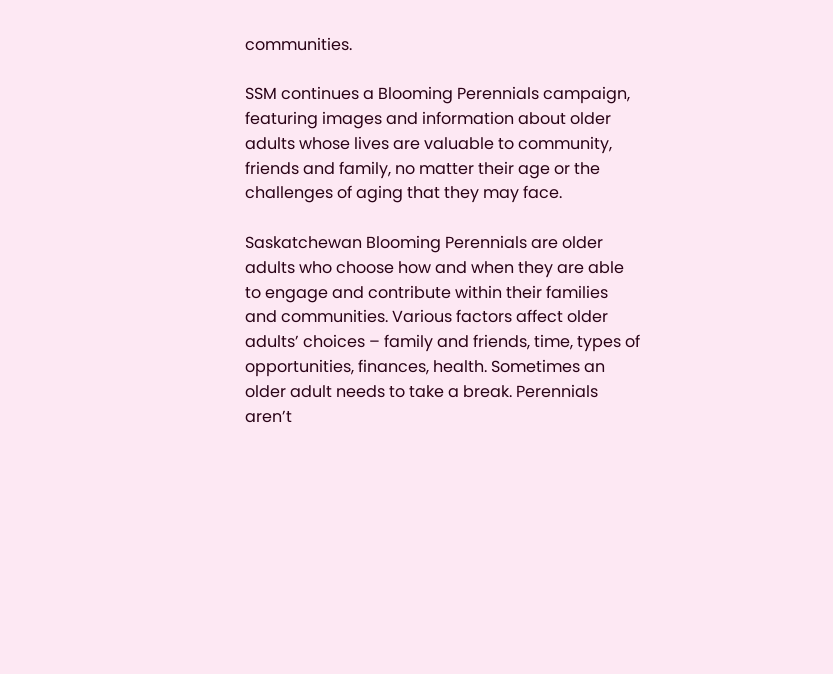communities.

SSM continues a Blooming Perennials campaign, featuring images and information about older adults whose lives are valuable to community, friends and family, no matter their age or the challenges of aging that they may face.

Saskatchewan Blooming Perennials are older adults who choose how and when they are able to engage and contribute within their families and communities. Various factors affect older adults’ choices – family and friends, time, types of opportunities, finances, health. Sometimes an older adult needs to take a break. Perennials aren’t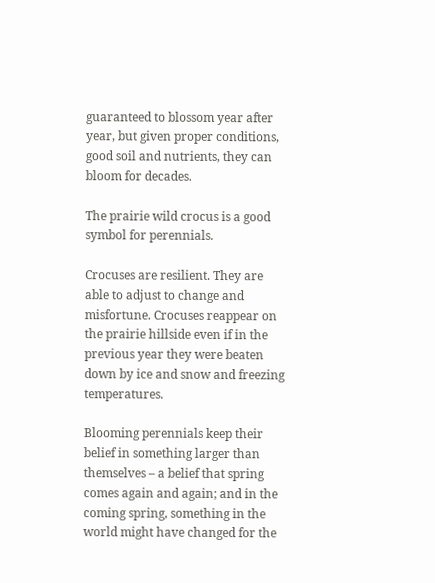guaranteed to blossom year after year, but given proper conditions, good soil and nutrients, they can bloom for decades.

The prairie wild crocus is a good symbol for perennials.

Crocuses are resilient. They are able to adjust to change and misfortune. Crocuses reappear on the prairie hillside even if in the previous year they were beaten down by ice and snow and freezing temperatures.

Blooming perennials keep their belief in something larger than themselves – a belief that spring comes again and again; and in the coming spring, something in the world might have changed for the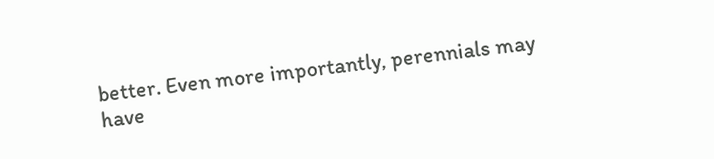better. Even more importantly, perennials may have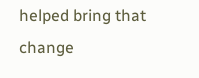helped bring that change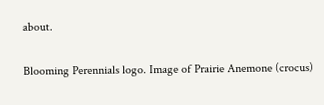about.

Blooming Perennials logo. Image of Prairie Anemone (crocus)